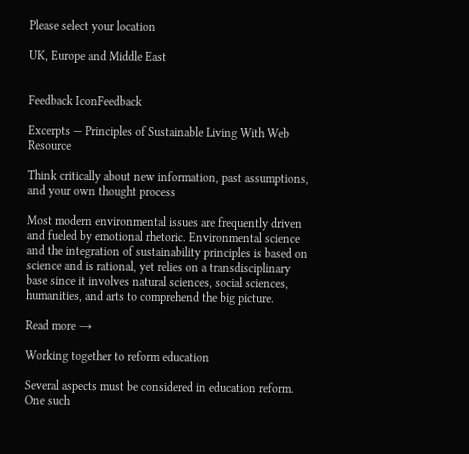Please select your location

UK, Europe and Middle East


Feedback IconFeedback

Excerpts — Principles of Sustainable Living With Web Resource

Think critically about new information, past assumptions, and your own thought process

Most modern environmental issues are frequently driven and fueled by emotional rhetoric. Environmental science and the integration of sustainability principles is based on science and is rational, yet relies on a transdisciplinary base since it involves natural sciences, social sciences, humanities, and arts to comprehend the big picture.

Read more →

Working together to reform education

Several aspects must be considered in education reform. One such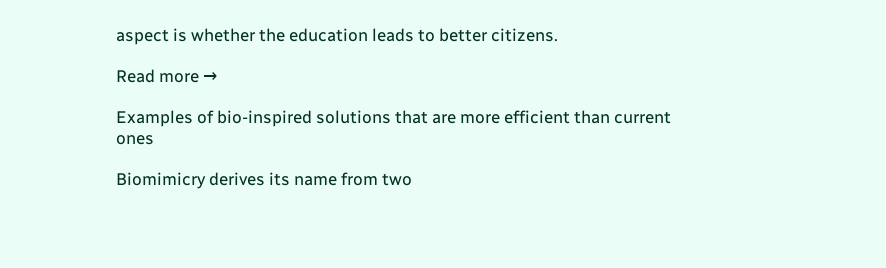aspect is whether the education leads to better citizens.

Read more →

Examples of bio-inspired solutions that are more efficient than current ones

Biomimicry derives its name from two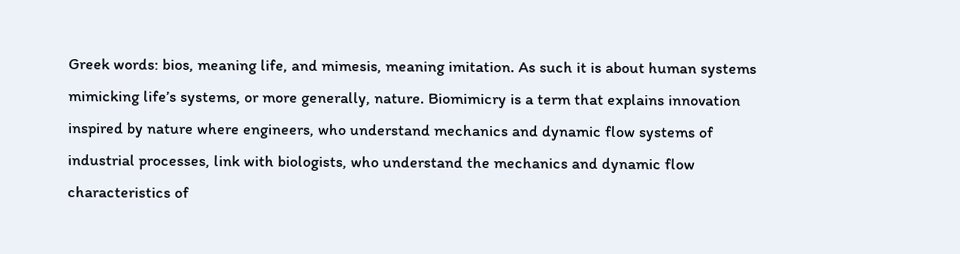Greek words: bios, meaning life, and mimesis, meaning imitation. As such it is about human systems mimicking life’s systems, or more generally, nature. Biomimicry is a term that explains innovation inspired by nature where engineers, who understand mechanics and dynamic flow systems of industrial processes, link with biologists, who understand the mechanics and dynamic flow characteristics of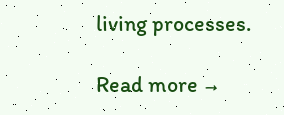living processes.

Read more →